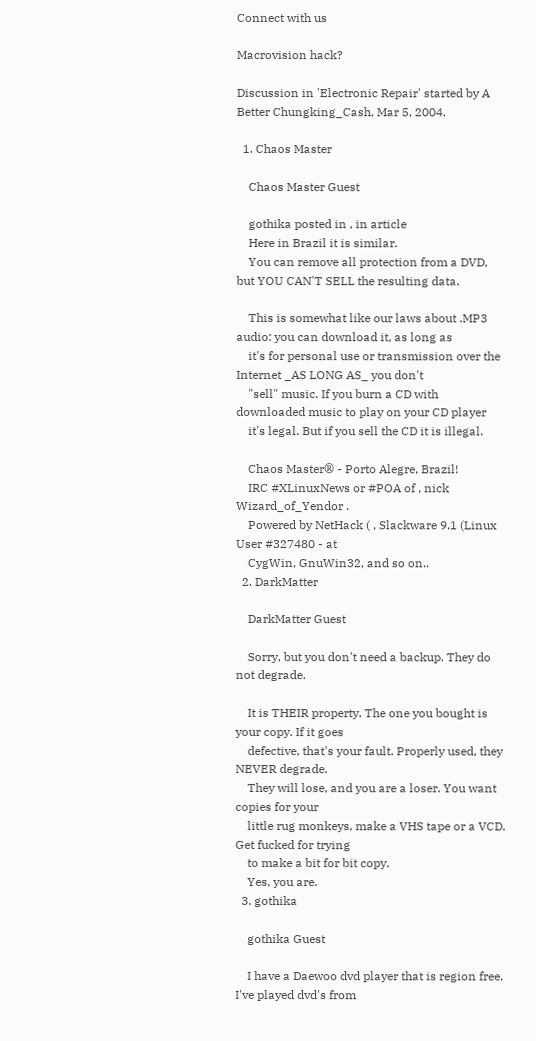Connect with us

Macrovision hack?

Discussion in 'Electronic Repair' started by A Better Chungking_Cash, Mar 5, 2004.

  1. Chaos Master

    Chaos Master Guest

    gothika posted in , in article
    Here in Brazil it is similar.
    You can remove all protection from a DVD, but YOU CAN'T SELL the resulting data.

    This is somewhat like our laws about .MP3 audio: you can download it, as long as
    it's for personal use or transmission over the Internet _AS LONG AS_ you don't
    "sell" music. If you burn a CD with downloaded music to play on your CD player
    it's legal. But if you sell the CD it is illegal.

    Chaos Master® - Porto Alegre, Brazil!
    IRC #XLinuxNews or #POA of , nick Wizard_of_Yendor .
    Powered by NetHack ( , Slackware 9.1 (Linux User #327480 - at
    CygWin, GnuWin32, and so on..
  2. DarkMatter

    DarkMatter Guest

    Sorry, but you don't need a backup. They do not degrade.

    It is THEIR property. The one you bought is your copy. If it goes
    defective, that's your fault. Properly used, they NEVER degrade.
    They will lose, and you are a loser. You want copies for your
    little rug monkeys, make a VHS tape or a VCD. Get fucked for trying
    to make a bit for bit copy.
    Yes, you are.
  3. gothika

    gothika Guest

    I have a Daewoo dvd player that is region free. I've played dvd's from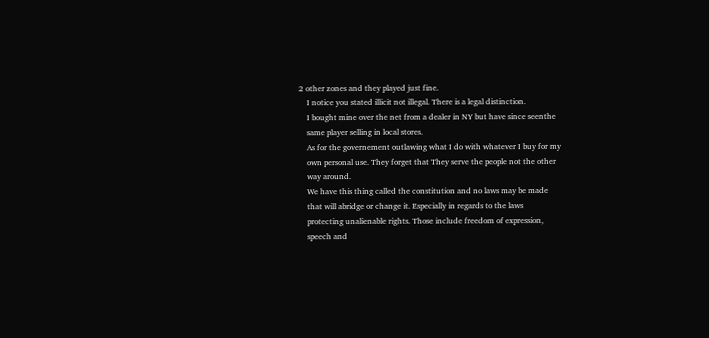2 other zones and they played just fine.
    I notice you stated illicit not illegal. There is a legal distinction.
    I bought mine over the net from a dealer in NY but have since seenthe
    same player selling in local stores.
    As for the governement outlawing what I do with whatever I buy for my
    own personal use. They forget that They serve the people not the other
    way around.
    We have this thing called the constitution and no laws may be made
    that will abridge or change it. Especially in regards to the laws
    protecting unalienable rights. Those include freedom of expression,
    speech and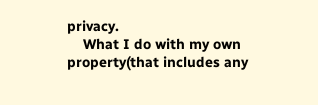privacy.
    What I do with my own property(that includes any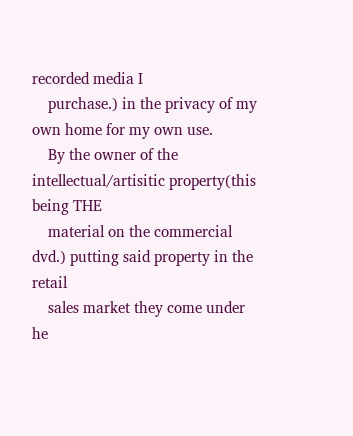recorded media I
    purchase.) in the privacy of my own home for my own use.
    By the owner of the intellectual/artisitic property(this being THE
    material on the commercial dvd.) putting said property in the retail
    sales market they come under he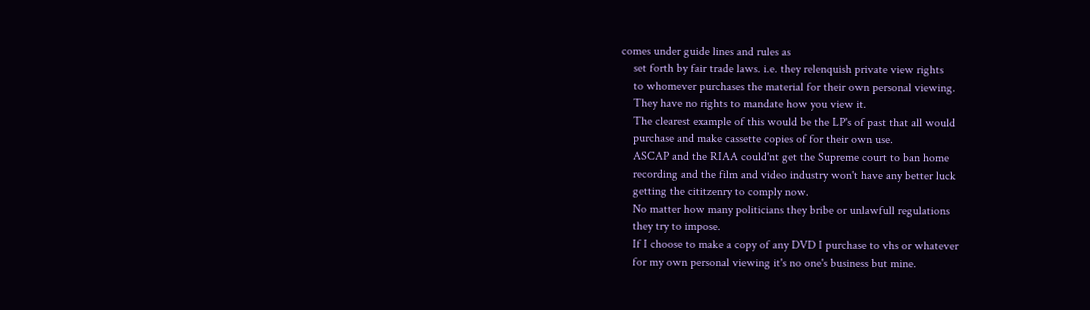comes under guide lines and rules as
    set forth by fair trade laws. i.e. they relenquish private view rights
    to whomever purchases the material for their own personal viewing.
    They have no rights to mandate how you view it.
    The clearest example of this would be the LP's of past that all would
    purchase and make cassette copies of for their own use.
    ASCAP and the RIAA could'nt get the Supreme court to ban home
    recording and the film and video industry won't have any better luck
    getting the cititzenry to comply now.
    No matter how many politicians they bribe or unlawfull regulations
    they try to impose.
    If I choose to make a copy of any DVD I purchase to vhs or whatever
    for my own personal viewing it's no one's business but mine.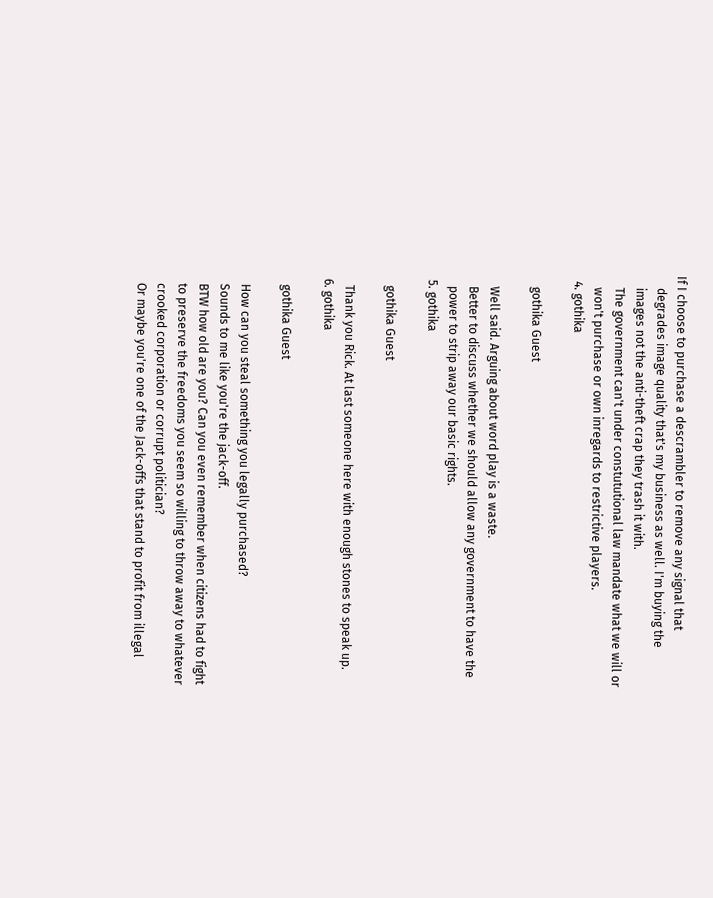If I choose to purchase a descrambler to remove any signal that
    degrades image quality that's my business as well. I'm buying the
    images not the anti-theft crap they trash it with.
    The government can't under constututional law mandate what we will or
    won't purchase or own inregards to restrictive players.
  4. gothika

    gothika Guest

    Well said. Arguing about word play is a waste.
    Better to discuss whether we should allow any government to have the
    power to strip away our basic rights.
  5. gothika

    gothika Guest

    Thank you Rick. At last someone here with enough stones to speak up.
  6. gothika

    gothika Guest

    How can you steal something you legally purchased?
    Sounds to me like you're the jack-off.
    BTW how old are you? Can you even remember when citizens had to fight
    to preserve the freedoms you seem so willing to throw away to whatever
    crooked corporation or corrupt politician?
    Or maybe you're one of the Jack-offs that stand to profit from illegal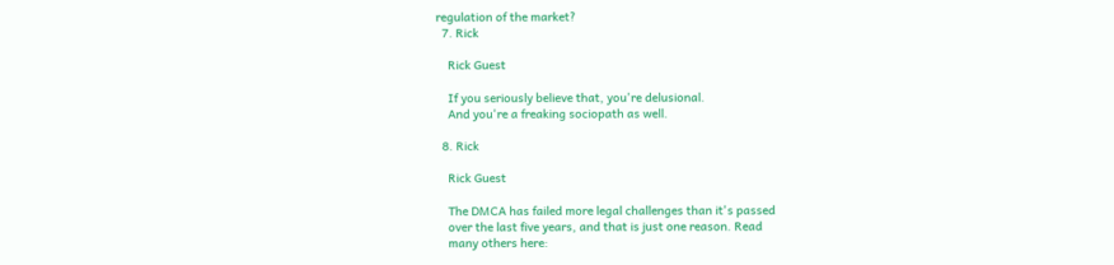regulation of the market?
  7. Rick

    Rick Guest

    If you seriously believe that, you're delusional.
    And you're a freaking sociopath as well.

  8. Rick

    Rick Guest

    The DMCA has failed more legal challenges than it's passed
    over the last five years, and that is just one reason. Read
    many others here: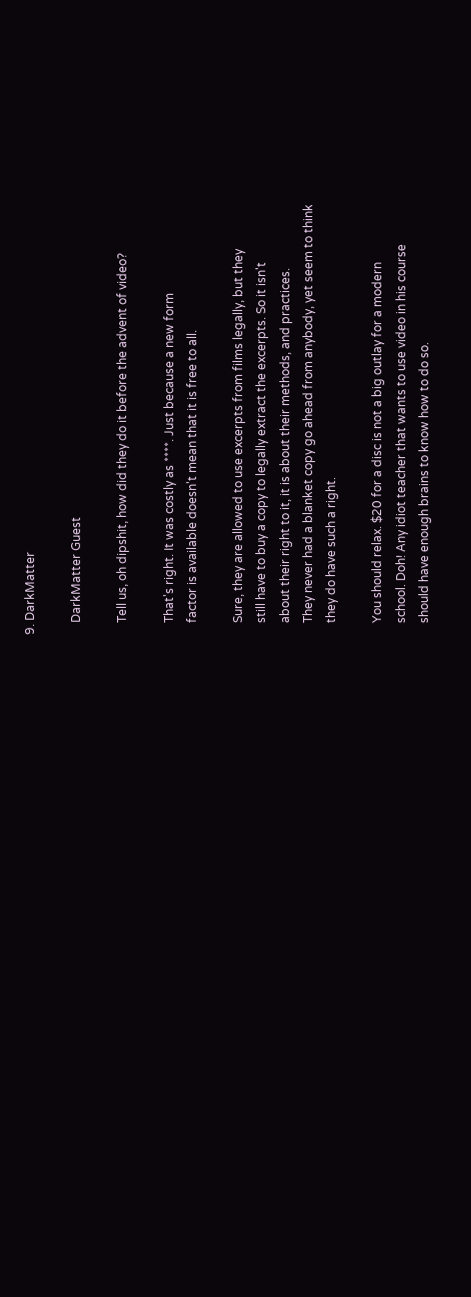9. DarkMatter

    DarkMatter Guest

    Tell us, oh dipshit, how did they do it before the advent of video?

    That's right. It was costly as ****. Just because a new form
    factor is available doesn't mean that it is free to all.

    Sure, they are allowed to use excerpts from films legally, but they
    still have to buy a copy to legally extract the excerpts. So it isn't
    about their right to it, it is about their methods, and practices.
    They never had a blanket copy go ahead from anybody, yet seem to think
    they do have such a right.

    You should relax. $20 for a disc is not a big outlay for a modern
    school. Doh! Any idiot teacher that wants to use video in his course
    should have enough brains to know how to do so.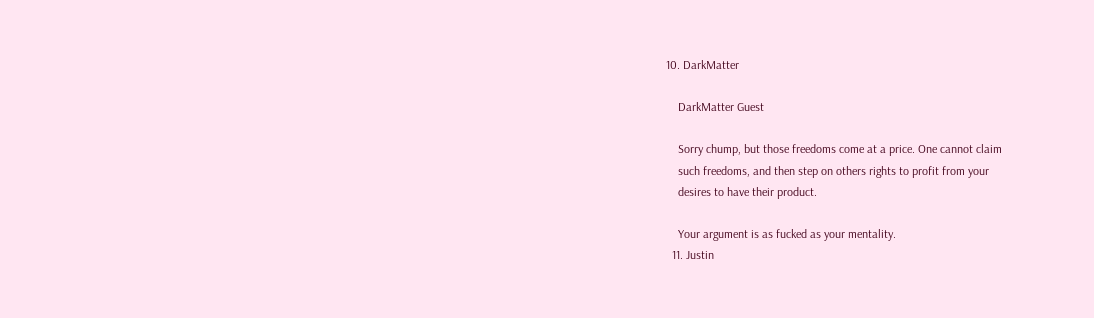10. DarkMatter

    DarkMatter Guest

    Sorry chump, but those freedoms come at a price. One cannot claim
    such freedoms, and then step on others rights to profit from your
    desires to have their product.

    Your argument is as fucked as your mentality.
  11. Justin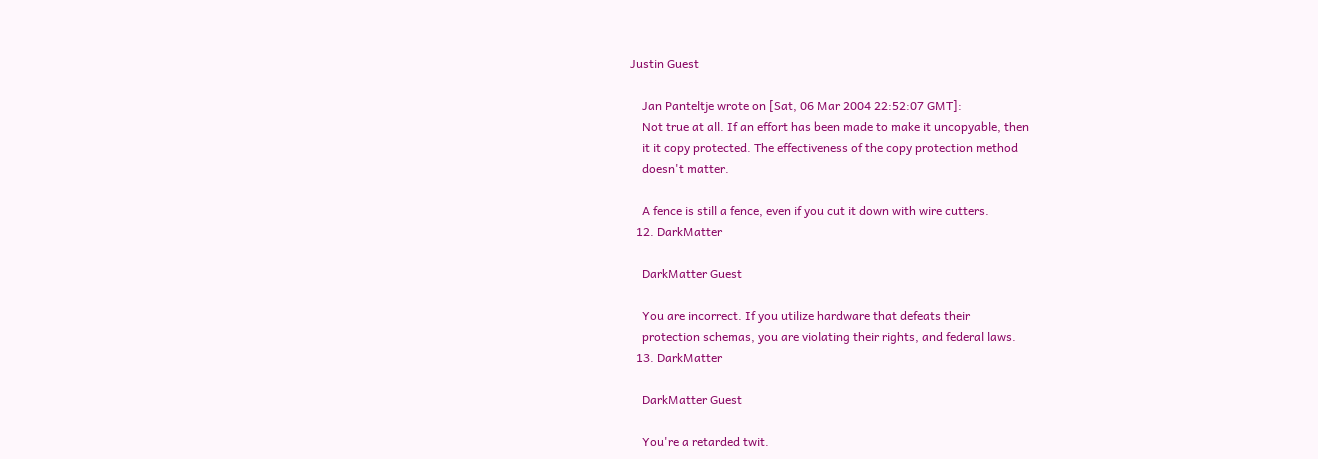Justin Guest

    Jan Panteltje wrote on [Sat, 06 Mar 2004 22:52:07 GMT]:
    Not true at all. If an effort has been made to make it uncopyable, then
    it it copy protected. The effectiveness of the copy protection method
    doesn't matter.

    A fence is still a fence, even if you cut it down with wire cutters.
  12. DarkMatter

    DarkMatter Guest

    You are incorrect. If you utilize hardware that defeats their
    protection schemas, you are violating their rights, and federal laws.
  13. DarkMatter

    DarkMatter Guest

    You're a retarded twit.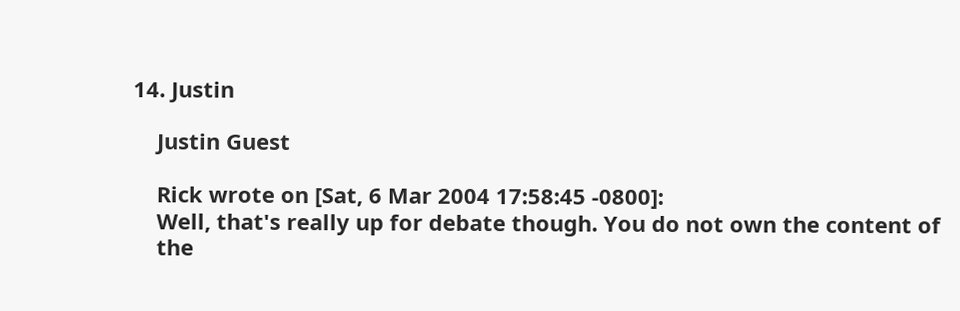14. Justin

    Justin Guest

    Rick wrote on [Sat, 6 Mar 2004 17:58:45 -0800]:
    Well, that's really up for debate though. You do not own the content of
    the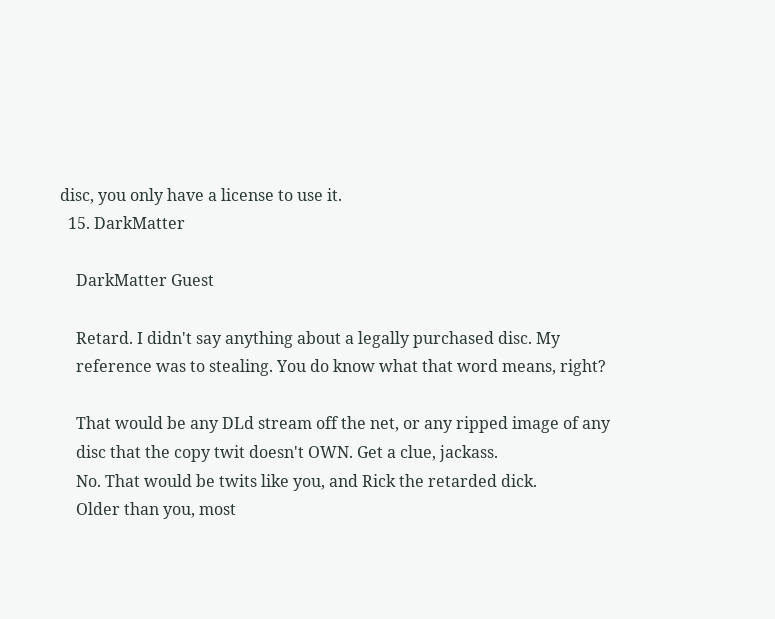disc, you only have a license to use it.
  15. DarkMatter

    DarkMatter Guest

    Retard. I didn't say anything about a legally purchased disc. My
    reference was to stealing. You do know what that word means, right?

    That would be any DLd stream off the net, or any ripped image of any
    disc that the copy twit doesn't OWN. Get a clue, jackass.
    No. That would be twits like you, and Rick the retarded dick.
    Older than you, most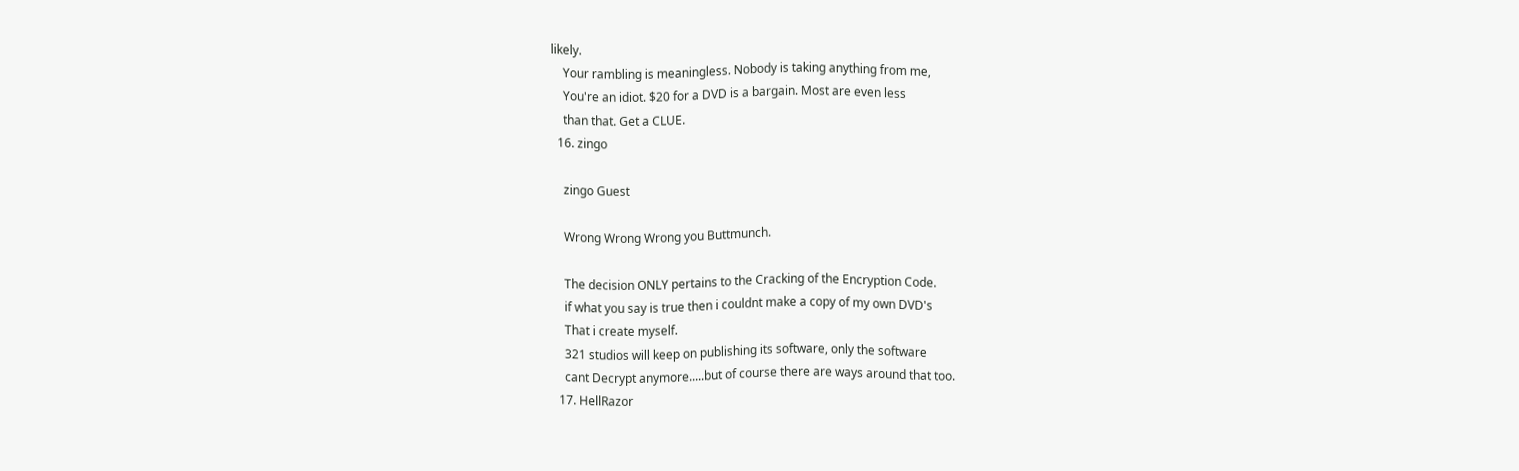likely.
    Your rambling is meaningless. Nobody is taking anything from me,
    You're an idiot. $20 for a DVD is a bargain. Most are even less
    than that. Get a CLUE.
  16. zingo

    zingo Guest

    Wrong Wrong Wrong you Buttmunch.

    The decision ONLY pertains to the Cracking of the Encryption Code.
    if what you say is true then i couldnt make a copy of my own DVD's
    That i create myself.
    321 studios will keep on publishing its software, only the software
    cant Decrypt anymore.....but of course there are ways around that too.
  17. HellRazor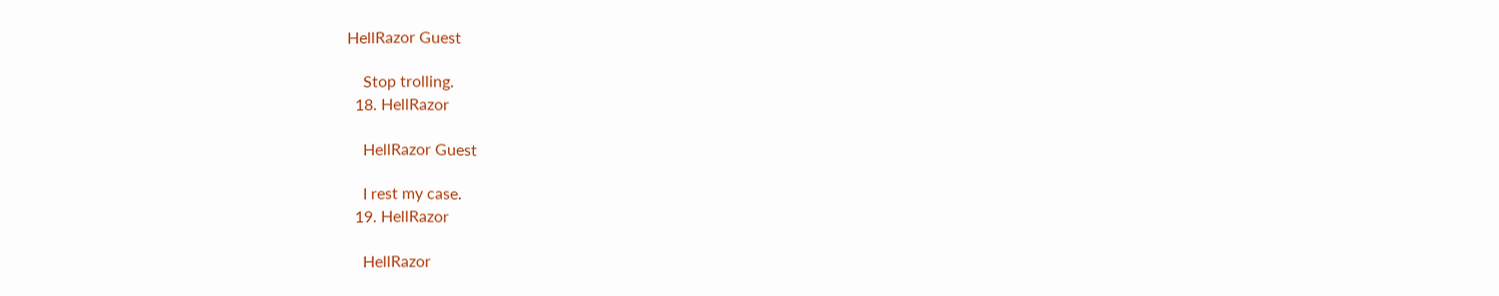HellRazor Guest

    Stop trolling.
  18. HellRazor

    HellRazor Guest

    I rest my case.
  19. HellRazor

    HellRazor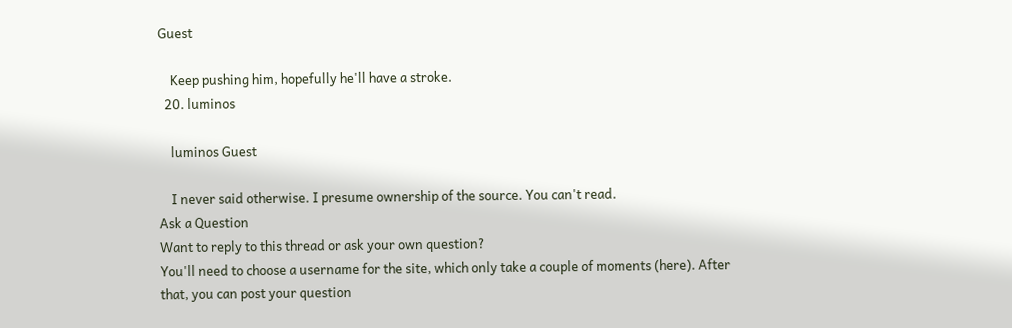Guest

    Keep pushing him, hopefully he'll have a stroke.
  20. luminos

    luminos Guest

    I never said otherwise. I presume ownership of the source. You can't read.
Ask a Question
Want to reply to this thread or ask your own question?
You'll need to choose a username for the site, which only take a couple of moments (here). After that, you can post your question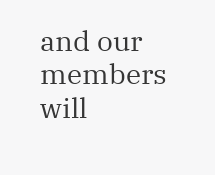and our members will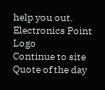help you out.
Electronics Point Logo
Continue to site
Quote of the day